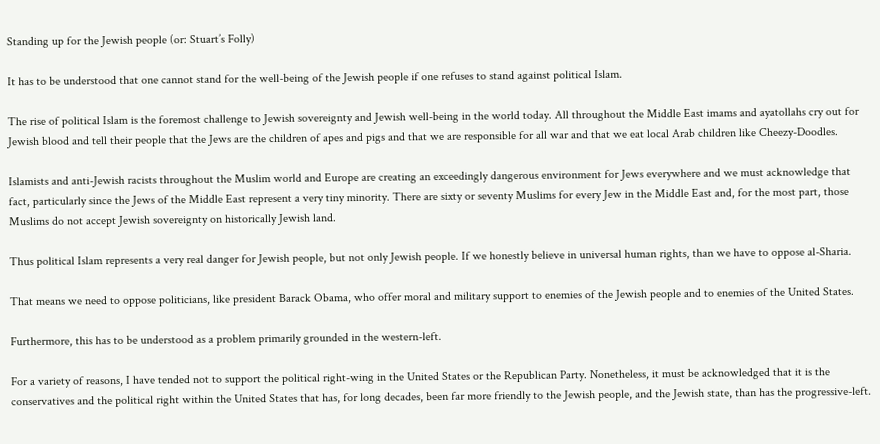Standing up for the Jewish people (or: Stuart’s Folly)

It has to be understood that one cannot stand for the well-being of the Jewish people if one refuses to stand against political Islam.

The rise of political Islam is the foremost challenge to Jewish sovereignty and Jewish well-being in the world today. All throughout the Middle East imams and ayatollahs cry out for Jewish blood and tell their people that the Jews are the children of apes and pigs and that we are responsible for all war and that we eat local Arab children like Cheezy-Doodles.

Islamists and anti-Jewish racists throughout the Muslim world and Europe are creating an exceedingly dangerous environment for Jews everywhere and we must acknowledge that fact, particularly since the Jews of the Middle East represent a very tiny minority. There are sixty or seventy Muslims for every Jew in the Middle East and, for the most part, those Muslims do not accept Jewish sovereignty on historically Jewish land.

Thus political Islam represents a very real danger for Jewish people, but not only Jewish people. If we honestly believe in universal human rights, than we have to oppose al-Sharia.

That means we need to oppose politicians, like president Barack Obama, who offer moral and military support to enemies of the Jewish people and to enemies of the United States.

Furthermore, this has to be understood as a problem primarily grounded in the western-left.

For a variety of reasons, I have tended not to support the political right-wing in the United States or the Republican Party. Nonetheless, it must be acknowledged that it is the conservatives and the political right within the United States that has, for long decades, been far more friendly to the Jewish people, and the Jewish state, than has the progressive-left.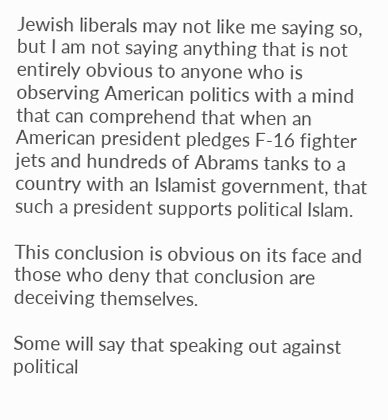Jewish liberals may not like me saying so, but I am not saying anything that is not entirely obvious to anyone who is observing American politics with a mind that can comprehend that when an American president pledges F-16 fighter jets and hundreds of Abrams tanks to a country with an Islamist government, that such a president supports political Islam.

This conclusion is obvious on its face and those who deny that conclusion are deceiving themselves.

Some will say that speaking out against political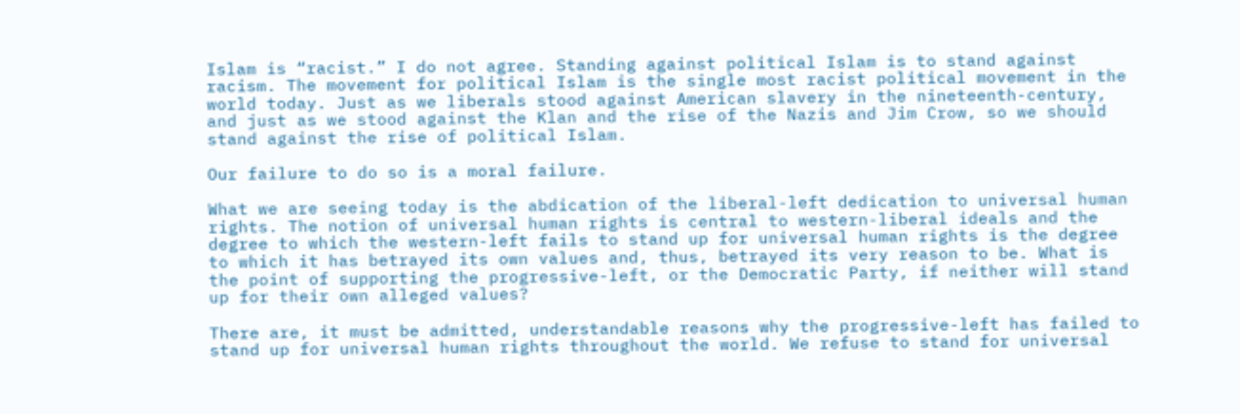Islam is “racist.” I do not agree. Standing against political Islam is to stand against racism. The movement for political Islam is the single most racist political movement in the world today. Just as we liberals stood against American slavery in the nineteenth-century, and just as we stood against the Klan and the rise of the Nazis and Jim Crow, so we should stand against the rise of political Islam.

Our failure to do so is a moral failure.

What we are seeing today is the abdication of the liberal-left dedication to universal human rights. The notion of universal human rights is central to western-liberal ideals and the degree to which the western-left fails to stand up for universal human rights is the degree to which it has betrayed its own values and, thus, betrayed its very reason to be. What is the point of supporting the progressive-left, or the Democratic Party, if neither will stand up for their own alleged values?

There are, it must be admitted, understandable reasons why the progressive-left has failed to stand up for universal human rights throughout the world. We refuse to stand for universal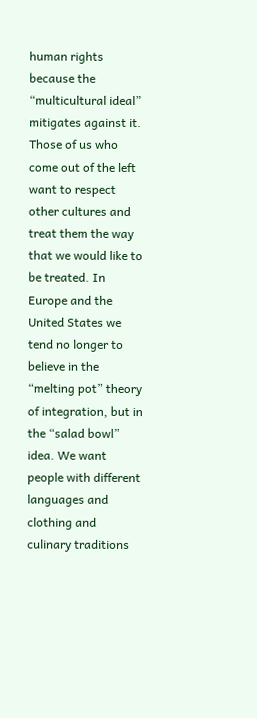human rights because the “multicultural ideal” mitigates against it. Those of us who come out of the left want to respect other cultures and treat them the way that we would like to be treated. In Europe and the United States we tend no longer to believe in the “melting pot” theory of integration, but in the “salad bowl” idea. We want people with different languages and clothing and culinary traditions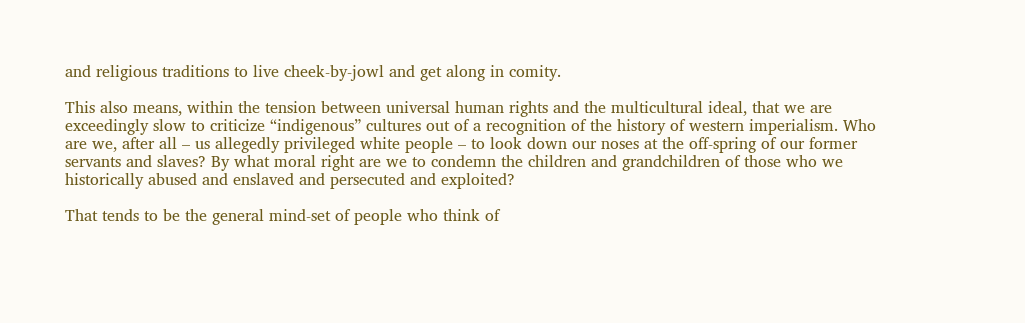and religious traditions to live cheek-by-jowl and get along in comity.

This also means, within the tension between universal human rights and the multicultural ideal, that we are exceedingly slow to criticize “indigenous” cultures out of a recognition of the history of western imperialism. Who are we, after all – us allegedly privileged white people – to look down our noses at the off-spring of our former servants and slaves? By what moral right are we to condemn the children and grandchildren of those who we historically abused and enslaved and persecuted and exploited?

That tends to be the general mind-set of people who think of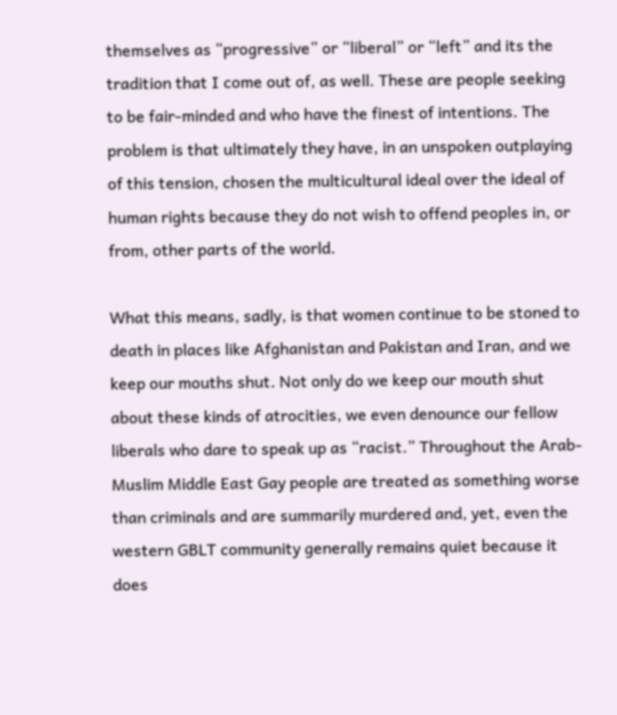themselves as “progressive” or “liberal” or “left” and its the tradition that I come out of, as well. These are people seeking to be fair-minded and who have the finest of intentions. The problem is that ultimately they have, in an unspoken outplaying of this tension, chosen the multicultural ideal over the ideal of human rights because they do not wish to offend peoples in, or from, other parts of the world.

What this means, sadly, is that women continue to be stoned to death in places like Afghanistan and Pakistan and Iran, and we keep our mouths shut. Not only do we keep our mouth shut about these kinds of atrocities, we even denounce our fellow liberals who dare to speak up as “racist.” Throughout the Arab-Muslim Middle East Gay people are treated as something worse than criminals and are summarily murdered and, yet, even the western GBLT community generally remains quiet because it does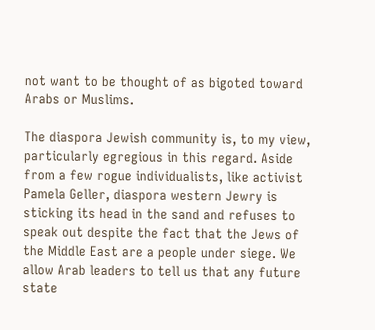not want to be thought of as bigoted toward Arabs or Muslims.

The diaspora Jewish community is, to my view, particularly egregious in this regard. Aside from a few rogue individualists, like activist Pamela Geller, diaspora western Jewry is sticking its head in the sand and refuses to speak out despite the fact that the Jews of the Middle East are a people under siege. We allow Arab leaders to tell us that any future state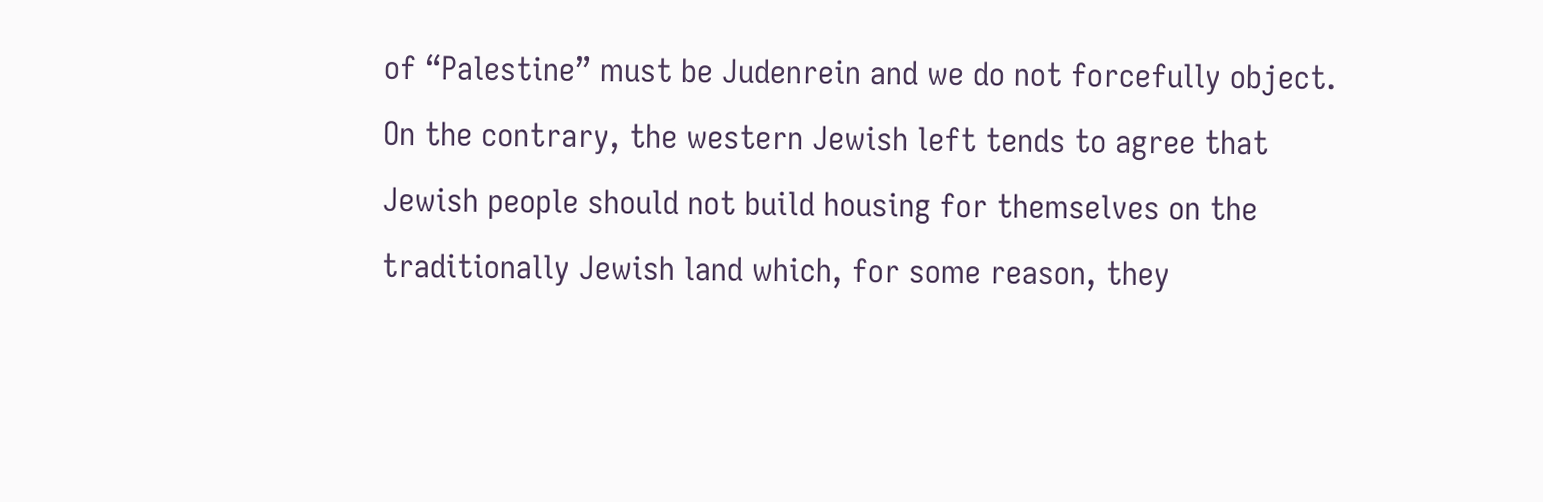of “Palestine” must be Judenrein and we do not forcefully object. On the contrary, the western Jewish left tends to agree that Jewish people should not build housing for themselves on the traditionally Jewish land which, for some reason, they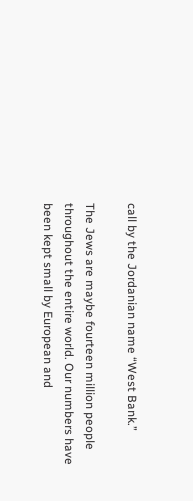call by the Jordanian name “West Bank.”

The Jews are maybe fourteen million people throughout the entire world. Our numbers have been kept small by European and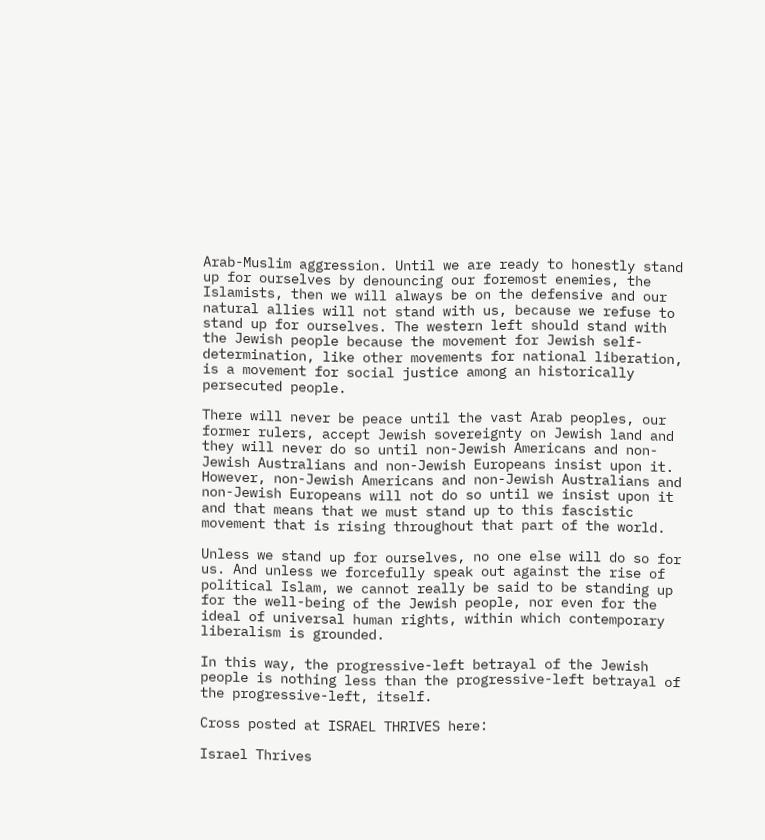Arab-Muslim aggression. Until we are ready to honestly stand up for ourselves by denouncing our foremost enemies, the Islamists, then we will always be on the defensive and our natural allies will not stand with us, because we refuse to stand up for ourselves. The western left should stand with the Jewish people because the movement for Jewish self-determination, like other movements for national liberation, is a movement for social justice among an historically persecuted people.

There will never be peace until the vast Arab peoples, our former rulers, accept Jewish sovereignty on Jewish land and they will never do so until non-Jewish Americans and non-Jewish Australians and non-Jewish Europeans insist upon it. However, non-Jewish Americans and non-Jewish Australians and non-Jewish Europeans will not do so until we insist upon it and that means that we must stand up to this fascistic movement that is rising throughout that part of the world.

Unless we stand up for ourselves, no one else will do so for us. And unless we forcefully speak out against the rise of political Islam, we cannot really be said to be standing up for the well-being of the Jewish people, nor even for the ideal of universal human rights, within which contemporary liberalism is grounded.

In this way, the progressive-left betrayal of the Jewish people is nothing less than the progressive-left betrayal of the progressive-left, itself.

Cross posted at ISRAEL THRIVES here:

Israel Thrives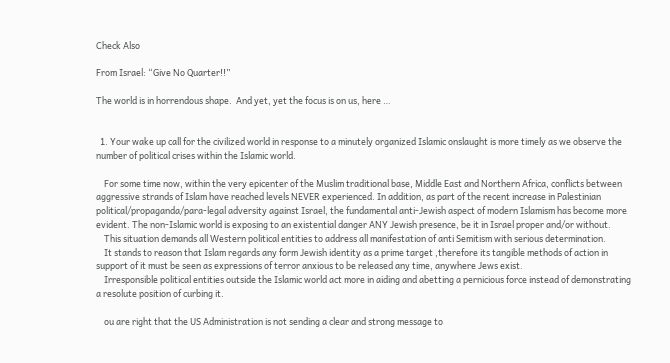Check Also

From Israel: “Give No Quarter!!”

The world is in horrendous shape.  And yet, yet the focus is on us, here …


  1. Your wake up call for the civilized world in response to a minutely organized Islamic onslaught is more timely as we observe the number of political crises within the Islamic world.

    For some time now, within the very epicenter of the Muslim traditional base, Middle East and Northern Africa, conflicts between aggressive strands of Islam have reached levels NEVER experienced. In addition, as part of the recent increase in Palestinian political/propaganda/para-legal adversity against Israel, the fundamental anti-Jewish aspect of modern Islamism has become more evident. The non-Islamic world is exposing to an existential danger ANY Jewish presence, be it in Israel proper and/or without.
    This situation demands all Western political entities to address all manifestation of anti Semitism with serious determination.
    It stands to reason that Islam regards any form Jewish identity as a prime target ,therefore its tangible methods of action in support of it must be seen as expressions of terror anxious to be released any time, anywhere Jews exist.
    Irresponsible political entities outside the Islamic world act more in aiding and abetting a pernicious force instead of demonstrating a resolute position of curbing it.

    ou are right that the US Administration is not sending a clear and strong message to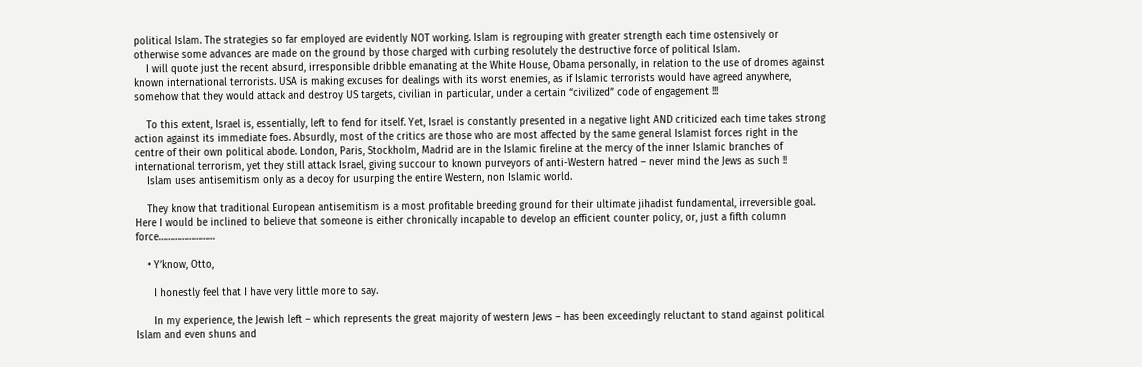political Islam. The strategies so far employed are evidently NOT working. Islam is regrouping with greater strength each time ostensively or otherwise some advances are made on the ground by those charged with curbing resolutely the destructive force of political Islam.
    I will quote just the recent absurd, irresponsible dribble emanating at the White House, Obama personally, in relation to the use of dromes against known international terrorists. USA is making excuses for dealings with its worst enemies, as if Islamic terrorists would have agreed anywhere, somehow that they would attack and destroy US targets, civilian in particular, under a certain “civilized” code of engagement !!!

    To this extent, Israel is, essentially, left to fend for itself. Yet, Israel is constantly presented in a negative light AND criticized each time takes strong action against its immediate foes. Absurdly, most of the critics are those who are most affected by the same general Islamist forces right in the centre of their own political abode. London, Paris, Stockholm, Madrid are in the Islamic fireline at the mercy of the inner Islamic branches of international terrorism, yet they still attack Israel, giving succour to known purveyors of anti-Western hatred – never mind the Jews as such !!
    Islam uses antisemitism only as a decoy for usurping the entire Western, non Islamic world.

    They know that traditional European antisemitism is a most profitable breeding ground for their ultimate jihadist fundamental, irreversible goal. Here I would be inclined to believe that someone is either chronically incapable to develop an efficient counter policy, or, just a fifth column force……………………

    • Y’know, Otto,

      I honestly feel that I have very little more to say.

      In my experience, the Jewish left – which represents the great majority of western Jews – has been exceedingly reluctant to stand against political Islam and even shuns and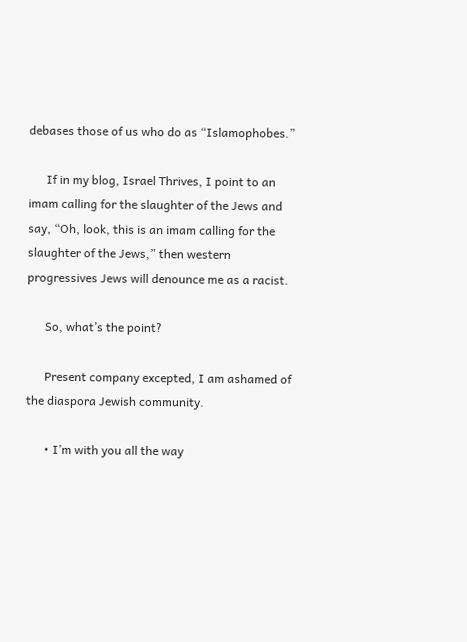debases those of us who do as “Islamophobes.”

      If in my blog, Israel Thrives, I point to an imam calling for the slaughter of the Jews and say, “Oh, look, this is an imam calling for the slaughter of the Jews,” then western progressives Jews will denounce me as a racist.

      So, what’s the point?

      Present company excepted, I am ashamed of the diaspora Jewish community.

      • I’m with you all the way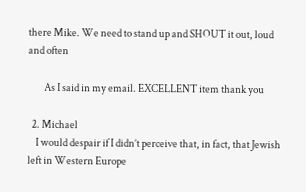there Mike. We need to stand up and SHOUT it out, loud and often

        As I said in my email. EXCELLENT item thank you

  2. Michael
    I would despair if I didn’t perceive that, in fact, that Jewish left in Western Europe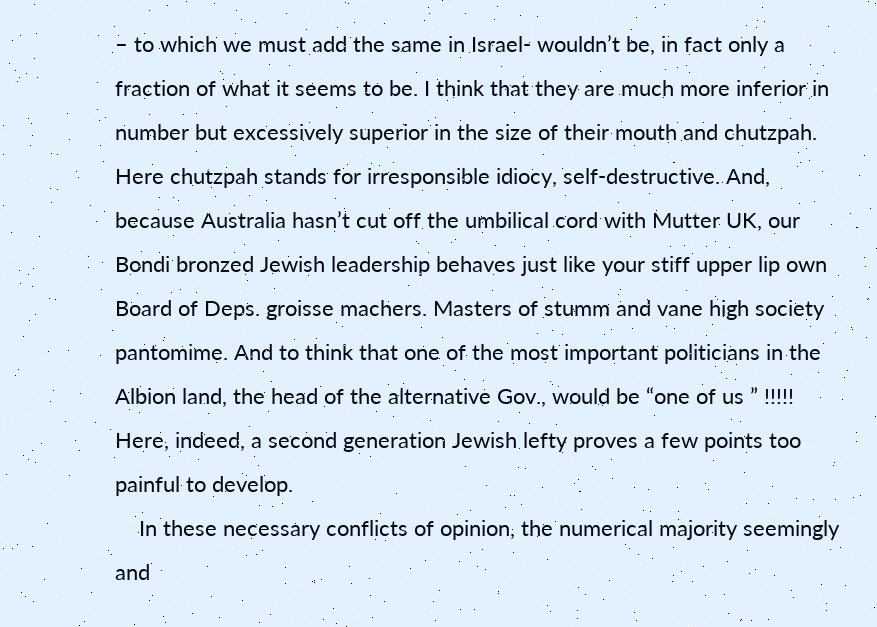– to which we must add the same in Israel- wouldn’t be, in fact only a fraction of what it seems to be. I think that they are much more inferior in number but excessively superior in the size of their mouth and chutzpah. Here chutzpah stands for irresponsible idiocy, self-destructive. And, because Australia hasn’t cut off the umbilical cord with Mutter UK, our Bondi bronzed Jewish leadership behaves just like your stiff upper lip own Board of Deps. groisse machers. Masters of stumm and vane high society pantomime. And to think that one of the most important politicians in the Albion land, the head of the alternative Gov., would be “one of us ” !!!!! Here, indeed, a second generation Jewish lefty proves a few points too painful to develop.
    In these necessary conflicts of opinion, the numerical majority seemingly and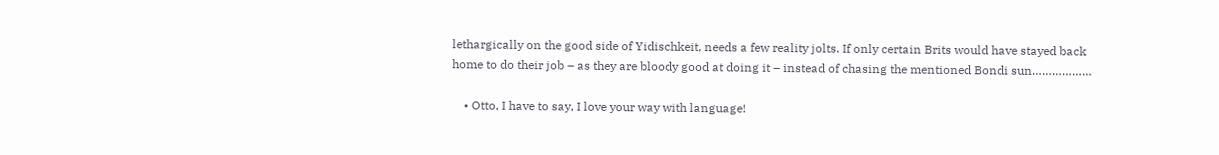lethargically on the good side of Yidischkeit, needs a few reality jolts. If only certain Brits would have stayed back home to do their job – as they are bloody good at doing it – instead of chasing the mentioned Bondi sun………………

    • Otto, I have to say, I love your way with language!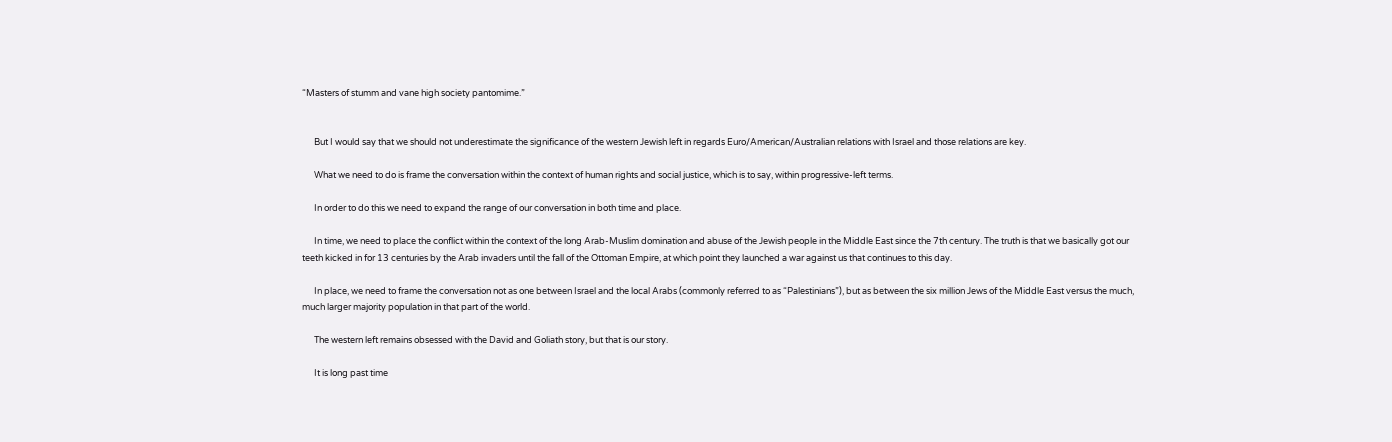“Masters of stumm and vane high society pantomime.”


      But I would say that we should not underestimate the significance of the western Jewish left in regards Euro/American/Australian relations with Israel and those relations are key.

      What we need to do is frame the conversation within the context of human rights and social justice, which is to say, within progressive-left terms.

      In order to do this we need to expand the range of our conversation in both time and place.

      In time, we need to place the conflict within the context of the long Arab-Muslim domination and abuse of the Jewish people in the Middle East since the 7th century. The truth is that we basically got our teeth kicked in for 13 centuries by the Arab invaders until the fall of the Ottoman Empire, at which point they launched a war against us that continues to this day.

      In place, we need to frame the conversation not as one between Israel and the local Arabs (commonly referred to as “Palestinians”), but as between the six million Jews of the Middle East versus the much, much larger majority population in that part of the world.

      The western left remains obsessed with the David and Goliath story, but that is our story.

      It is long past time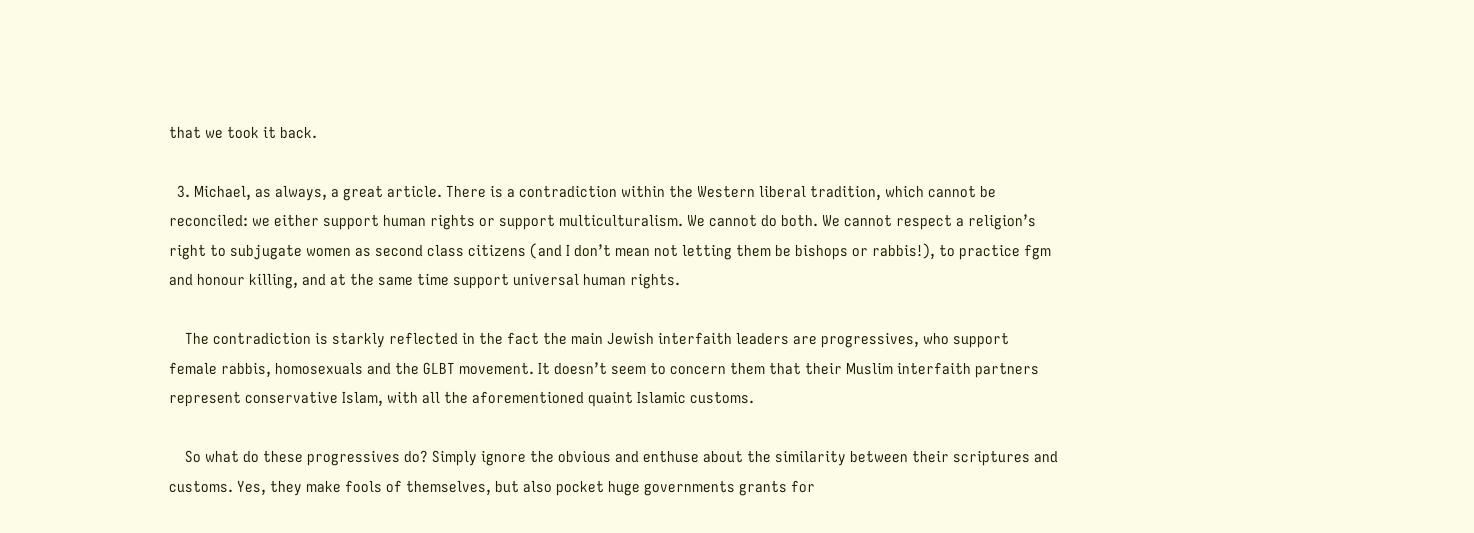that we took it back.

  3. Michael, as always, a great article. There is a contradiction within the Western liberal tradition, which cannot be reconciled: we either support human rights or support multiculturalism. We cannot do both. We cannot respect a religion’s right to subjugate women as second class citizens (and I don’t mean not letting them be bishops or rabbis!), to practice fgm and honour killing, and at the same time support universal human rights.

    The contradiction is starkly reflected in the fact the main Jewish interfaith leaders are progressives, who support female rabbis, homosexuals and the GLBT movement. It doesn’t seem to concern them that their Muslim interfaith partners represent conservative Islam, with all the aforementioned quaint Islamic customs.

    So what do these progressives do? Simply ignore the obvious and enthuse about the similarity between their scriptures and customs. Yes, they make fools of themselves, but also pocket huge governments grants for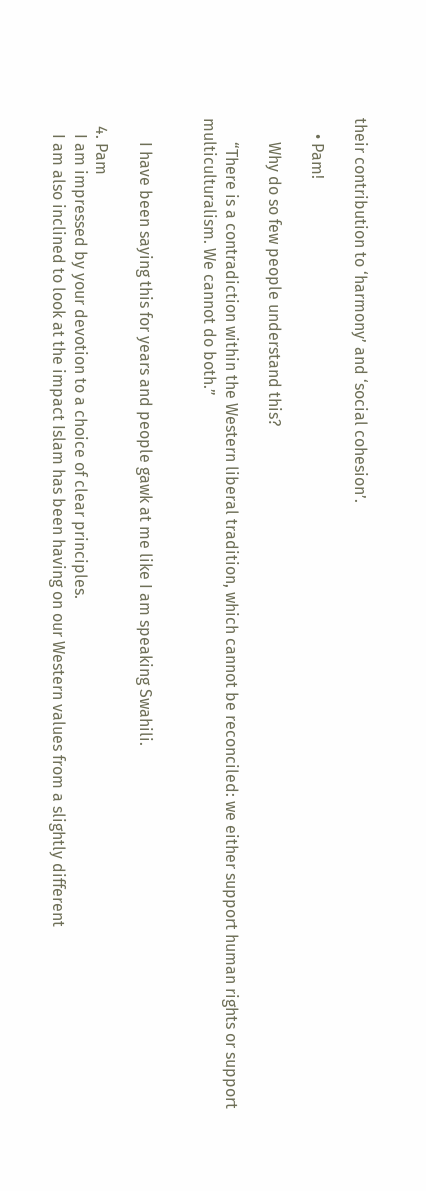their contribution to ‘harmony’ and ‘social cohesion’.

    • Pam!

      Why do so few people understand this?

      “There is a contradiction within the Western liberal tradition, which cannot be reconciled: we either support human rights or support multiculturalism. We cannot do both.”


      I have been saying this for years and people gawk at me like I am speaking Swahili.

  4. Pam
    I am impressed by your devotion to a choice of clear principles.
    I am also inclined to look at the impact Islam has been having on our Western values from a slightly different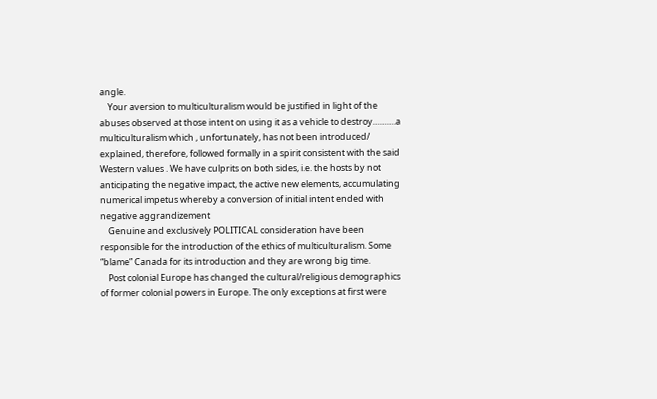angle.
    Your aversion to multiculturalism would be justified in light of the abuses observed at those intent on using it as a vehicle to destroy……….a multiculturalism which , unfortunately, has not been introduced/ explained, therefore, followed formally in a spirit consistent with the said Western values . We have culprits on both sides, i.e. the hosts by not anticipating the negative impact, the active new elements, accumulating numerical impetus whereby a conversion of initial intent ended with negative aggrandizement
    Genuine and exclusively POLITICAL consideration have been responsible for the introduction of the ethics of multiculturalism. Some “blame” Canada for its introduction and they are wrong big time.
    Post colonial Europe has changed the cultural/religious demographics of former colonial powers in Europe. The only exceptions at first were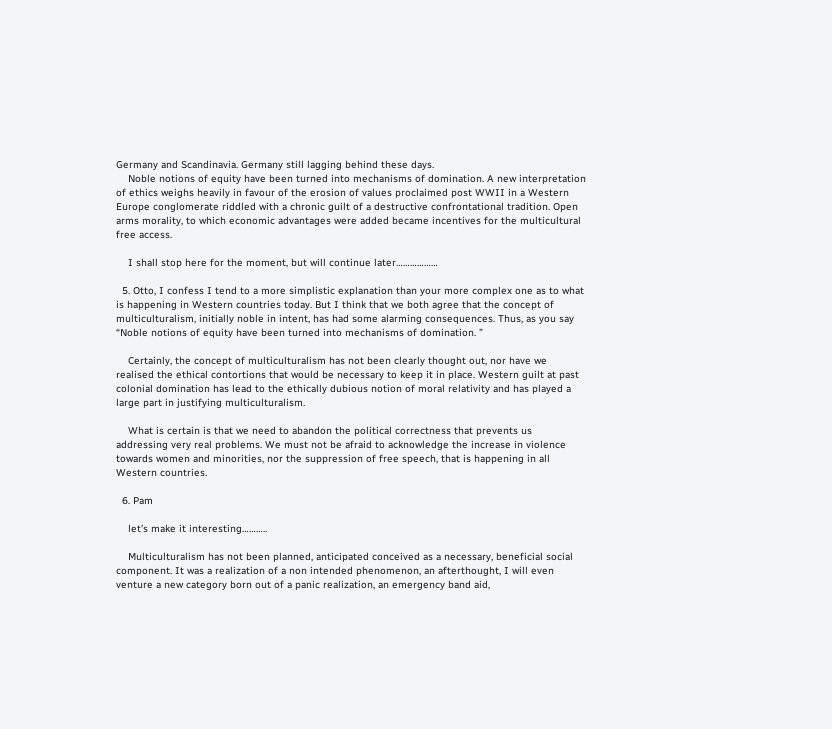Germany and Scandinavia. Germany still lagging behind these days.
    Noble notions of equity have been turned into mechanisms of domination. A new interpretation of ethics weighs heavily in favour of the erosion of values proclaimed post WWII in a Western Europe conglomerate riddled with a chronic guilt of a destructive confrontational tradition. Open arms morality, to which economic advantages were added became incentives for the multicultural free access.

    I shall stop here for the moment, but will continue later………………

  5. Otto, I confess I tend to a more simplistic explanation than your more complex one as to what is happening in Western countries today. But I think that we both agree that the concept of multiculturalism, initially noble in intent, has had some alarming consequences. Thus, as you say “Noble notions of equity have been turned into mechanisms of domination. ”

    Certainly, the concept of multiculturalism has not been clearly thought out, nor have we realised the ethical contortions that would be necessary to keep it in place. Western guilt at past colonial domination has lead to the ethically dubious notion of moral relativity and has played a large part in justifying multiculturalism.

    What is certain is that we need to abandon the political correctness that prevents us addressing very real problems. We must not be afraid to acknowledge the increase in violence towards women and minorities, nor the suppression of free speech, that is happening in all Western countries.

  6. Pam

    let’s make it interesting………..

    Multiculturalism has not been planned, anticipated conceived as a necessary, beneficial social component. It was a realization of a non intended phenomenon, an afterthought, I will even venture a new category born out of a panic realization, an emergency band aid,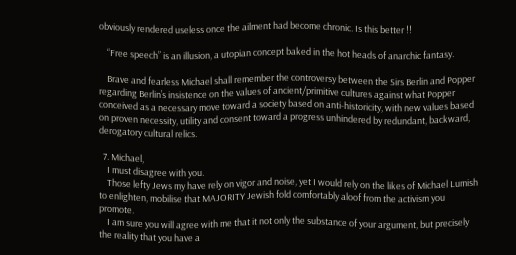obviously rendered useless once the ailment had become chronic. Is this better !!

    “Free speech” is an illusion, a utopian concept baked in the hot heads of anarchic fantasy.

    Brave and fearless Michael shall remember the controversy between the Sirs Berlin and Popper regarding Berlin’s insistence on the values of ancient/primitive cultures against what Popper conceived as a necessary move toward a society based on anti-historicity, with new values based on proven necessity, utility and consent toward a progress unhindered by redundant, backward, derogatory cultural relics.

  7. Michael,
    I must disagree with you.
    Those lefty Jews my have rely on vigor and noise, yet I would rely on the likes of Michael Lumish to enlighten, mobilise that MAJORITY Jewish fold comfortably aloof from the activism you promote.
    I am sure you will agree with me that it not only the substance of your argument, but precisely the reality that you have a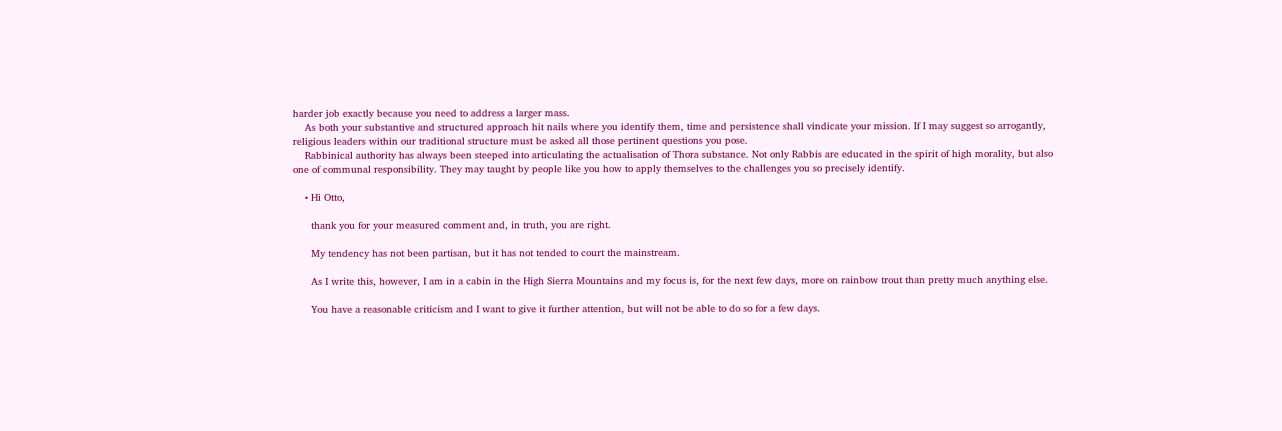harder job exactly because you need to address a larger mass.
    As both your substantive and structured approach hit nails where you identify them, time and persistence shall vindicate your mission. If I may suggest so arrogantly, religious leaders within our traditional structure must be asked all those pertinent questions you pose.
    Rabbinical authority has always been steeped into articulating the actualisation of Thora substance. Not only Rabbis are educated in the spirit of high morality, but also one of communal responsibility. They may taught by people like you how to apply themselves to the challenges you so precisely identify.

    • Hi Otto,

      thank you for your measured comment and, in truth, you are right.

      My tendency has not been partisan, but it has not tended to court the mainstream.

      As I write this, however, I am in a cabin in the High Sierra Mountains and my focus is, for the next few days, more on rainbow trout than pretty much anything else.

      You have a reasonable criticism and I want to give it further attention, but will not be able to do so for a few days.